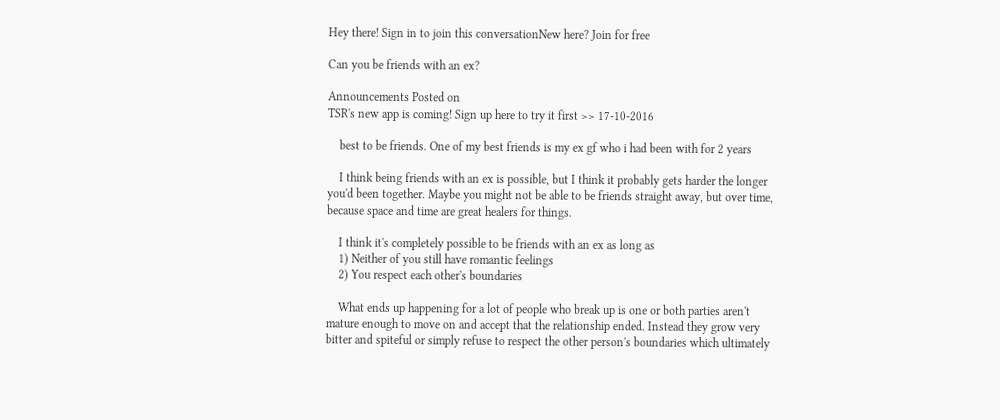Hey there! Sign in to join this conversationNew here? Join for free

Can you be friends with an ex?

Announcements Posted on
TSR's new app is coming! Sign up here to try it first >> 17-10-2016

    best to be friends. One of my best friends is my ex gf who i had been with for 2 years

    I think being friends with an ex is possible, but I think it probably gets harder the longer you'd been together. Maybe you might not be able to be friends straight away, but over time, because space and time are great healers for things.

    I think it's completely possible to be friends with an ex as long as
    1) Neither of you still have romantic feelings
    2) You respect each other's boundaries

    What ends up happening for a lot of people who break up is one or both parties aren't mature enough to move on and accept that the relationship ended. Instead they grow very bitter and spiteful or simply refuse to respect the other person's boundaries which ultimately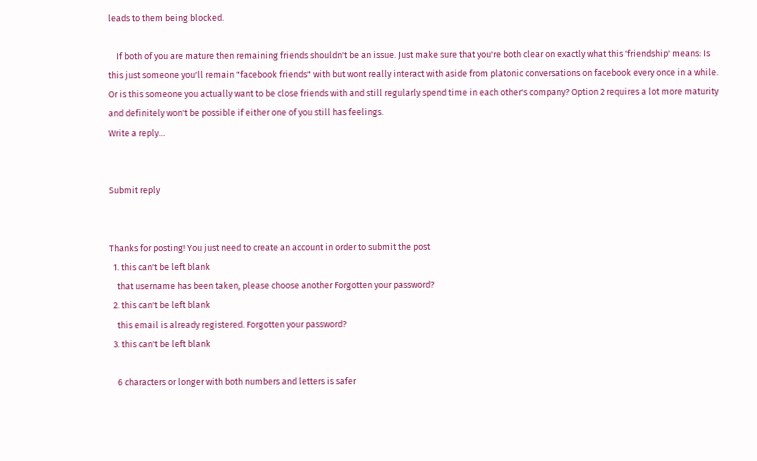leads to them being blocked.

    If both of you are mature then remaining friends shouldn't be an issue. Just make sure that you're both clear on exactly what this 'friendship' means: Is this just someone you'll remain "facebook friends" with but wont really interact with aside from platonic conversations on facebook every once in a while. Or is this someone you actually want to be close friends with and still regularly spend time in each other's company? Option 2 requires a lot more maturity and definitely won't be possible if either one of you still has feelings.
Write a reply…


Submit reply


Thanks for posting! You just need to create an account in order to submit the post
  1. this can't be left blank
    that username has been taken, please choose another Forgotten your password?
  2. this can't be left blank
    this email is already registered. Forgotten your password?
  3. this can't be left blank

    6 characters or longer with both numbers and letters is safer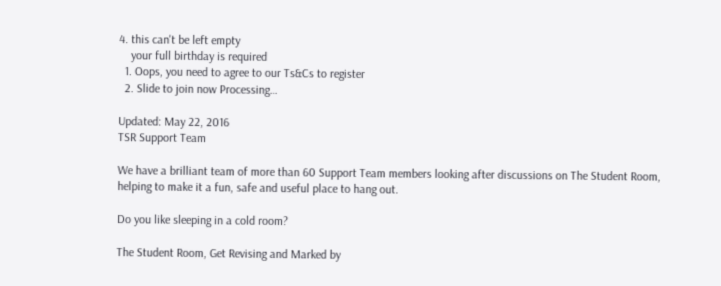4. this can't be left empty
    your full birthday is required
  1. Oops, you need to agree to our Ts&Cs to register
  2. Slide to join now Processing…

Updated: May 22, 2016
TSR Support Team

We have a brilliant team of more than 60 Support Team members looking after discussions on The Student Room, helping to make it a fun, safe and useful place to hang out.

Do you like sleeping in a cold room?

The Student Room, Get Revising and Marked by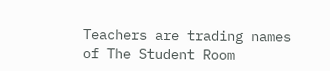Teachers are trading names of The Student Room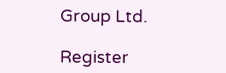Group Ltd.

Register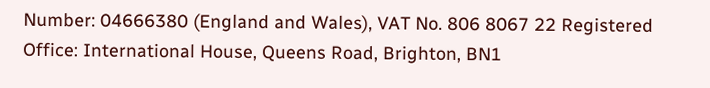Number: 04666380 (England and Wales), VAT No. 806 8067 22 Registered Office: International House, Queens Road, Brighton, BN1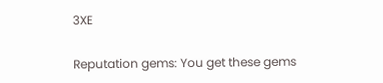3XE

Reputation gems: You get these gems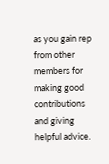as you gain rep from other members for making good contributions and giving helpful advice.